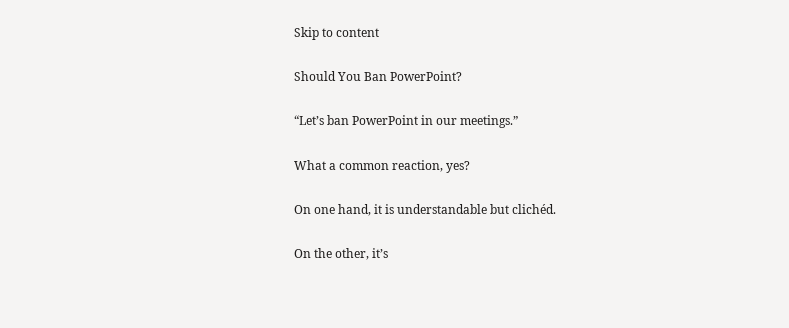Skip to content

Should You Ban PowerPoint?

“Let’s ban PowerPoint in our meetings.”

What a common reaction, yes?

On one hand, it is understandable but clichéd.

On the other, it’s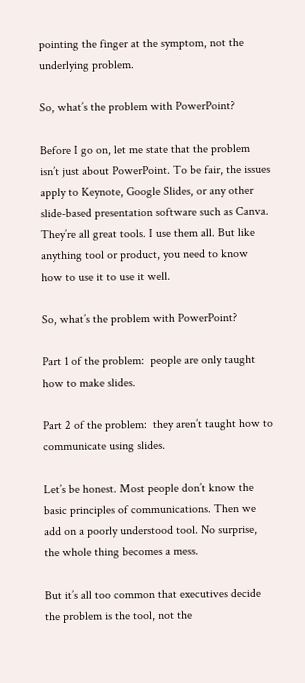pointing the finger at the symptom, not the underlying problem.

So, what’s the problem with PowerPoint?

Before I go on, let me state that the problem isn’t just about PowerPoint. To be fair, the issues apply to Keynote, Google Slides, or any other slide-based presentation software such as Canva. They’re all great tools. I use them all. But like anything tool or product, you need to know how to use it to use it well.

So, what’s the problem with PowerPoint?

Part 1 of the problem:  people are only taught how to make slides.

Part 2 of the problem:  they aren’t taught how to communicate using slides.

Let’s be honest. Most people don’t know the basic principles of communications. Then we add on a poorly understood tool. No surprise, the whole thing becomes a mess.

But it’s all too common that executives decide the problem is the tool, not the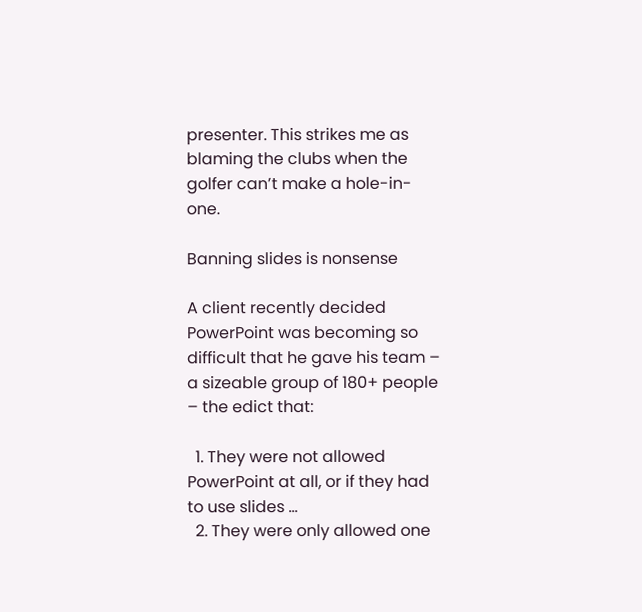presenter. This strikes me as blaming the clubs when the golfer can’t make a hole-in-one.

Banning slides is nonsense

A client recently decided PowerPoint was becoming so difficult that he gave his team – a sizeable group of 180+ people – the edict that:

  1. They were not allowed PowerPoint at all, or if they had to use slides …
  2. They were only allowed one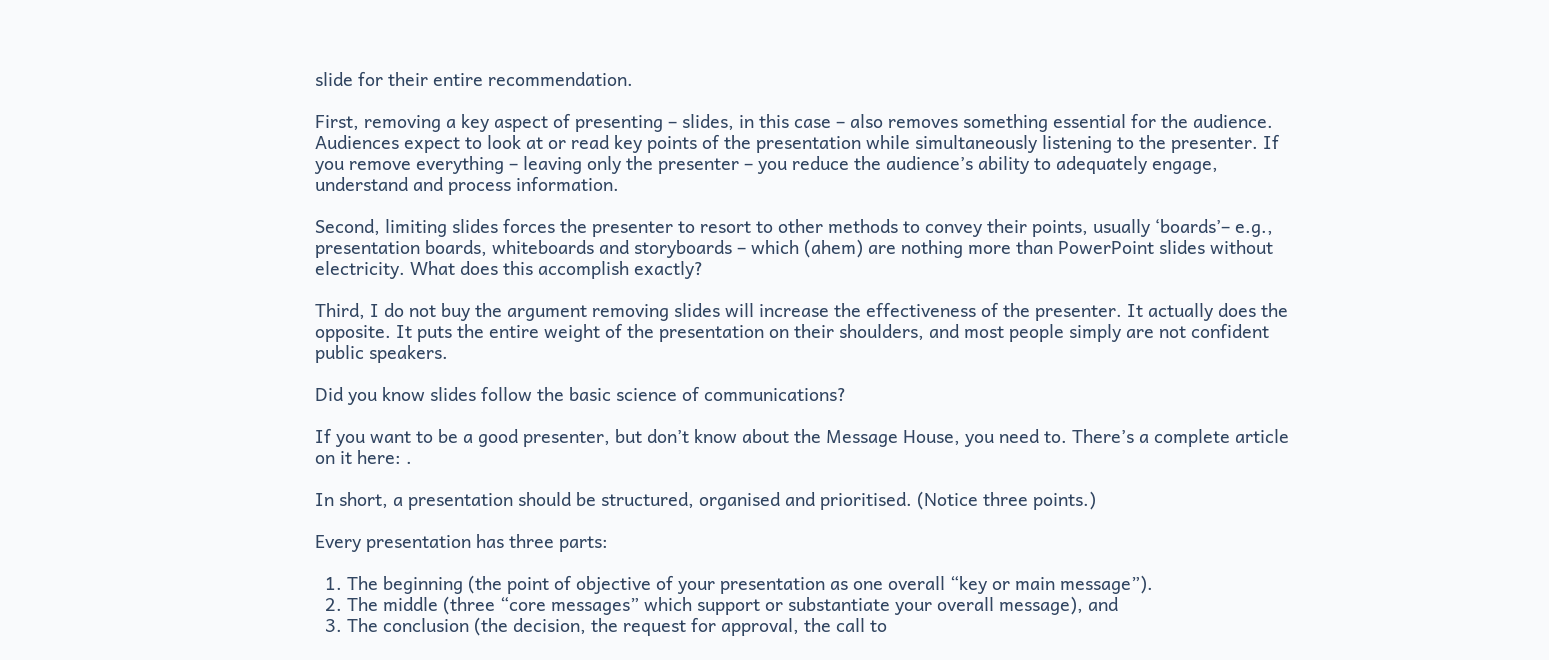slide for their entire recommendation.

First, removing a key aspect of presenting – slides, in this case – also removes something essential for the audience. Audiences expect to look at or read key points of the presentation while simultaneously listening to the presenter. If you remove everything – leaving only the presenter – you reduce the audience’s ability to adequately engage, understand and process information.

Second, limiting slides forces the presenter to resort to other methods to convey their points, usually ‘boards’– e.g., presentation boards, whiteboards and storyboards – which (ahem) are nothing more than PowerPoint slides without electricity. What does this accomplish exactly?

Third, I do not buy the argument removing slides will increase the effectiveness of the presenter. It actually does the opposite. It puts the entire weight of the presentation on their shoulders, and most people simply are not confident public speakers.

Did you know slides follow the basic science of communications?

If you want to be a good presenter, but don’t know about the Message House, you need to. There’s a complete article on it here: .

In short, a presentation should be structured, organised and prioritised. (Notice three points.)

Every presentation has three parts:

  1. The beginning (the point of objective of your presentation as one overall “key or main message”).
  2. The middle (three “core messages” which support or substantiate your overall message), and
  3. The conclusion (the decision, the request for approval, the call to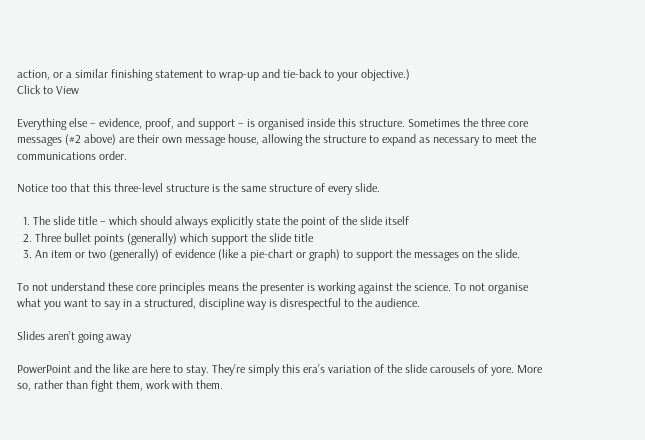action, or a similar finishing statement to wrap-up and tie-back to your objective.)
Click to View

Everything else – evidence, proof, and support – is organised inside this structure. Sometimes the three core messages (#2 above) are their own message house, allowing the structure to expand as necessary to meet the communications order.

Notice too that this three-level structure is the same structure of every slide.

  1. The slide title – which should always explicitly state the point of the slide itself
  2. Three bullet points (generally) which support the slide title
  3. An item or two (generally) of evidence (like a pie-chart or graph) to support the messages on the slide.

To not understand these core principles means the presenter is working against the science. To not organise what you want to say in a structured, discipline way is disrespectful to the audience.

Slides aren’t going away

PowerPoint and the like are here to stay. They’re simply this era’s variation of the slide carousels of yore. More so, rather than fight them, work with them.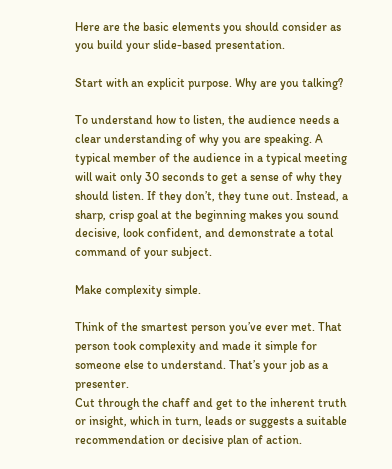Here are the basic elements you should consider as you build your slide-based presentation.

Start with an explicit purpose. Why are you talking?

To understand how to listen, the audience needs a clear understanding of why you are speaking. A typical member of the audience in a typical meeting will wait only 30 seconds to get a sense of why they should listen. If they don’t, they tune out. Instead, a sharp, crisp goal at the beginning makes you sound decisive, look confident, and demonstrate a total command of your subject.

Make complexity simple.

Think of the smartest person you’ve ever met. That person took complexity and made it simple for someone else to understand. That’s your job as a presenter.
Cut through the chaff and get to the inherent truth or insight, which in turn, leads or suggests a suitable recommendation or decisive plan of action.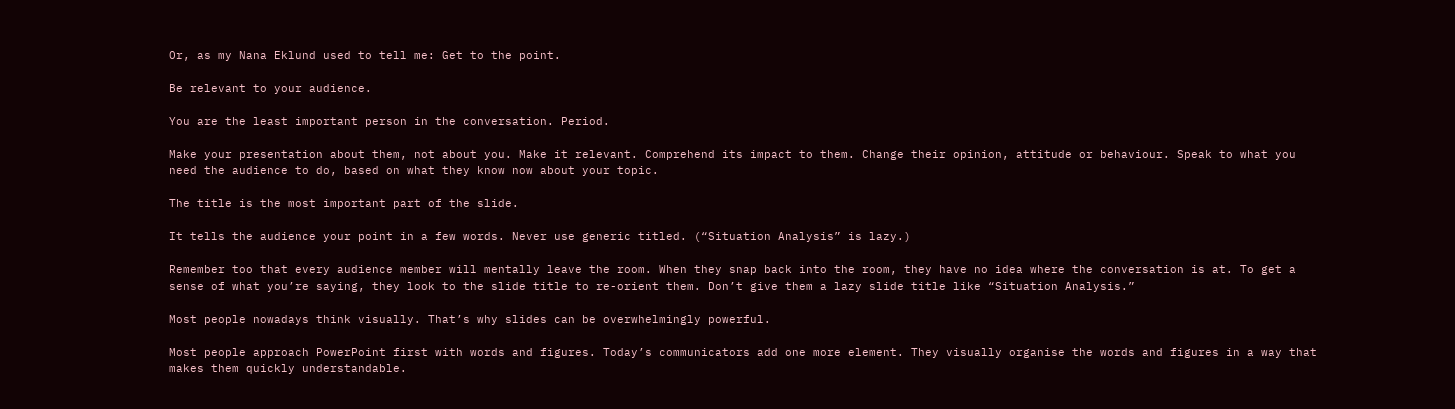Or, as my Nana Eklund used to tell me: Get to the point.

Be relevant to your audience.

You are the least important person in the conversation. Period.

Make your presentation about them, not about you. Make it relevant. Comprehend its impact to them. Change their opinion, attitude or behaviour. Speak to what you need the audience to do, based on what they know now about your topic.

The title is the most important part of the slide.

It tells the audience your point in a few words. Never use generic titled. (“Situation Analysis” is lazy.)

Remember too that every audience member will mentally leave the room. When they snap back into the room, they have no idea where the conversation is at. To get a sense of what you’re saying, they look to the slide title to re-orient them. Don’t give them a lazy slide title like “Situation Analysis.”

Most people nowadays think visually. That’s why slides can be overwhelmingly powerful.

Most people approach PowerPoint first with words and figures. Today’s communicators add one more element. They visually organise the words and figures in a way that makes them quickly understandable.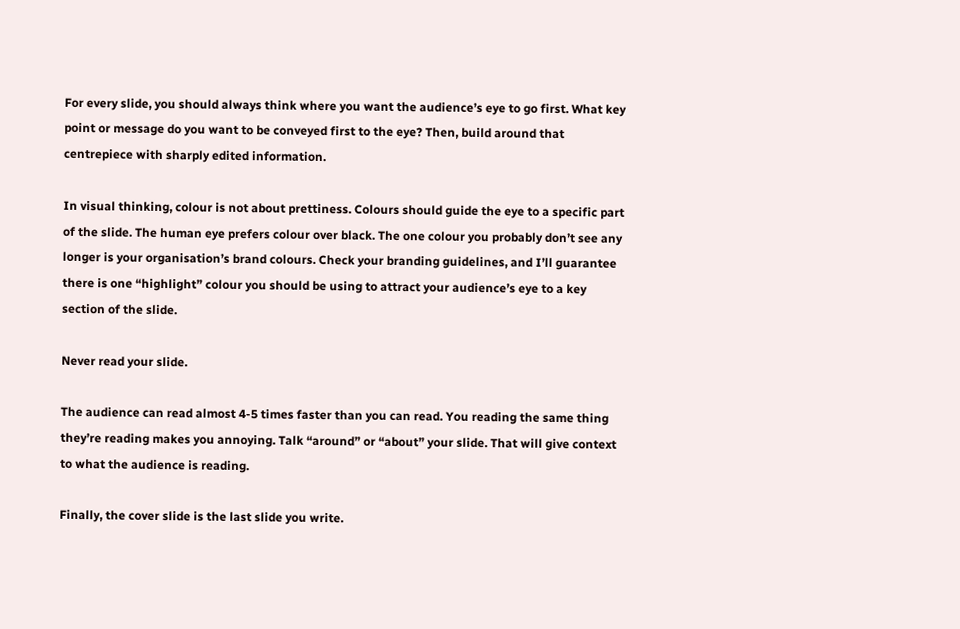For every slide, you should always think where you want the audience’s eye to go first. What key point or message do you want to be conveyed first to the eye? Then, build around that centrepiece with sharply edited information.

In visual thinking, colour is not about prettiness. Colours should guide the eye to a specific part of the slide. The human eye prefers colour over black. The one colour you probably don’t see any longer is your organisation’s brand colours. Check your branding guidelines, and I’ll guarantee there is one “highlight” colour you should be using to attract your audience’s eye to a key section of the slide.

Never read your slide.

The audience can read almost 4-5 times faster than you can read. You reading the same thing they’re reading makes you annoying. Talk “around” or “about” your slide. That will give context to what the audience is reading.

Finally, the cover slide is the last slide you write.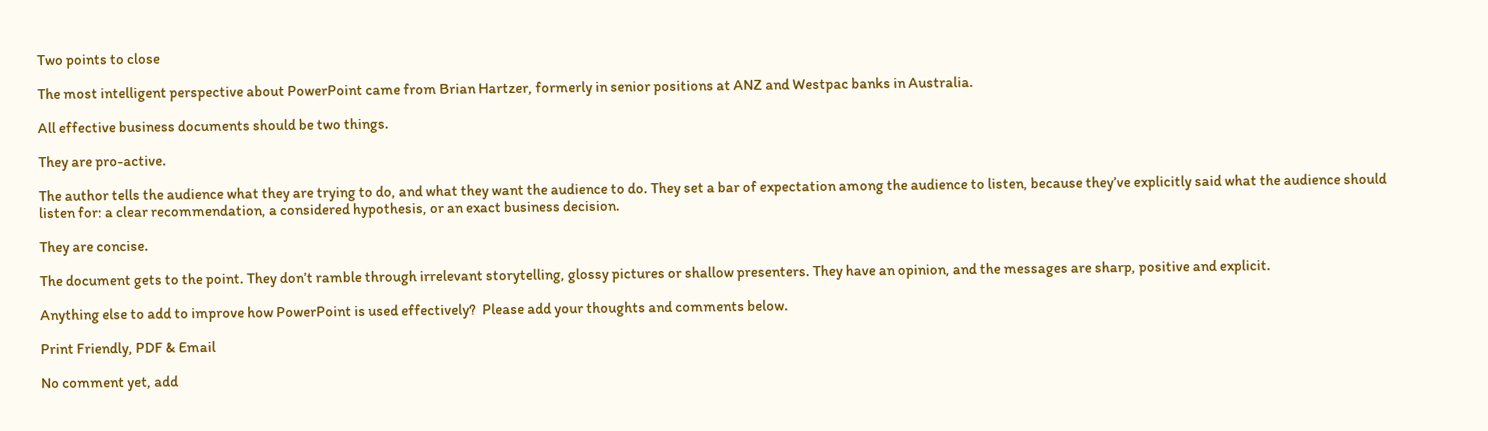Two points to close

The most intelligent perspective about PowerPoint came from Brian Hartzer, formerly in senior positions at ANZ and Westpac banks in Australia.

All effective business documents should be two things.

They are pro-active.

The author tells the audience what they are trying to do, and what they want the audience to do. They set a bar of expectation among the audience to listen, because they’ve explicitly said what the audience should listen for: a clear recommendation, a considered hypothesis, or an exact business decision.

They are concise.

The document gets to the point. They don’t ramble through irrelevant storytelling, glossy pictures or shallow presenters. They have an opinion, and the messages are sharp, positive and explicit.

Anything else to add to improve how PowerPoint is used effectively?  Please add your thoughts and comments below.

Print Friendly, PDF & Email

No comment yet, add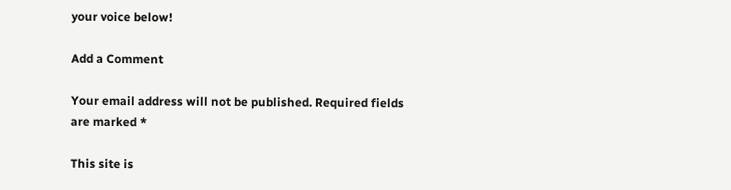your voice below!

Add a Comment

Your email address will not be published. Required fields are marked *

This site is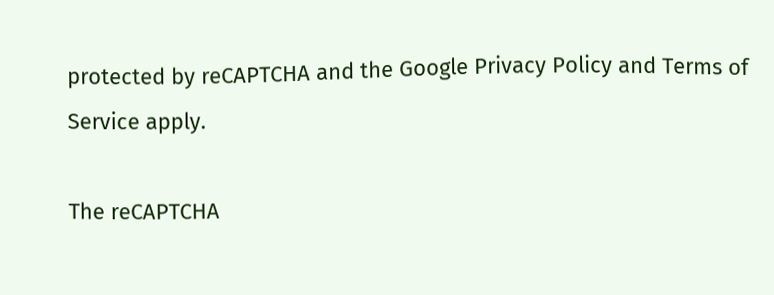protected by reCAPTCHA and the Google Privacy Policy and Terms of Service apply.

The reCAPTCHA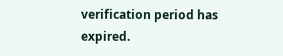verification period has expired.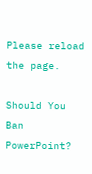Please reload the page.

Should You Ban PowerPoint?